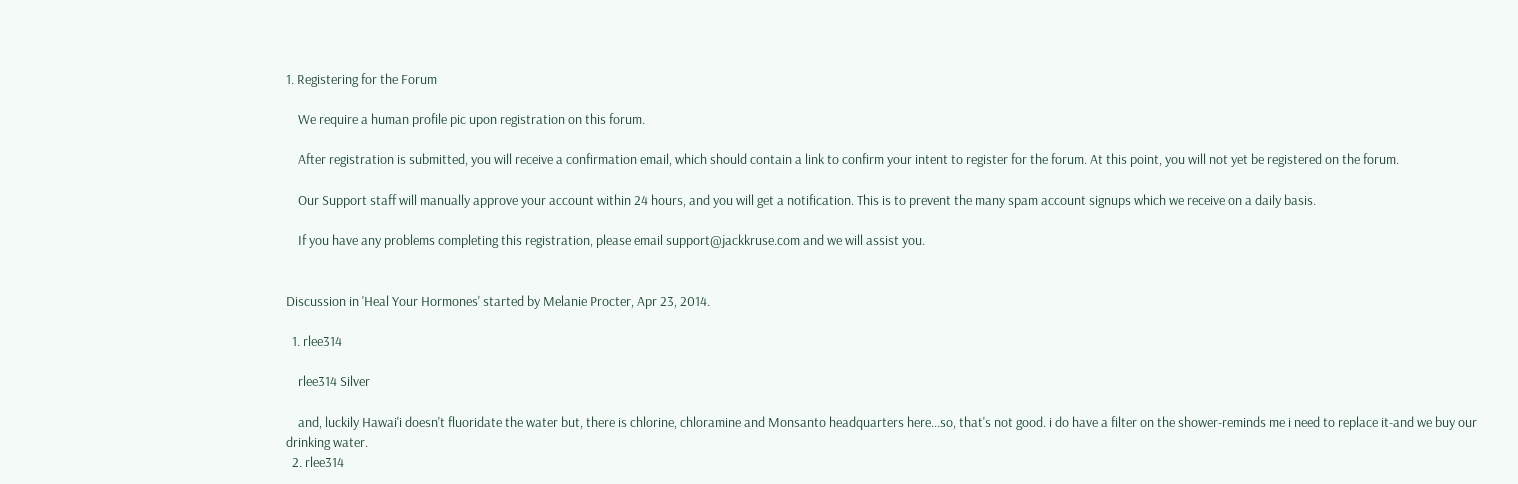1. Registering for the Forum

    We require a human profile pic upon registration on this forum.

    After registration is submitted, you will receive a confirmation email, which should contain a link to confirm your intent to register for the forum. At this point, you will not yet be registered on the forum.

    Our Support staff will manually approve your account within 24 hours, and you will get a notification. This is to prevent the many spam account signups which we receive on a daily basis.

    If you have any problems completing this registration, please email support@jackkruse.com and we will assist you.


Discussion in 'Heal Your Hormones' started by Melanie Procter, Apr 23, 2014.

  1. rlee314

    rlee314 Silver

    and, luckily Hawai'i doesn't fluoridate the water but, there is chlorine, chloramine and Monsanto headquarters here...so, that's not good. i do have a filter on the shower-reminds me i need to replace it-and we buy our drinking water.
  2. rlee314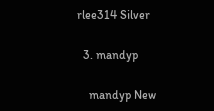rlee314 Silver

  3. mandyp

    mandyp New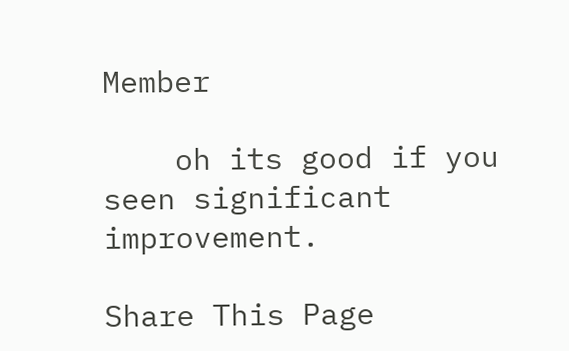Member

    oh its good if you seen significant improvement.

Share This Page